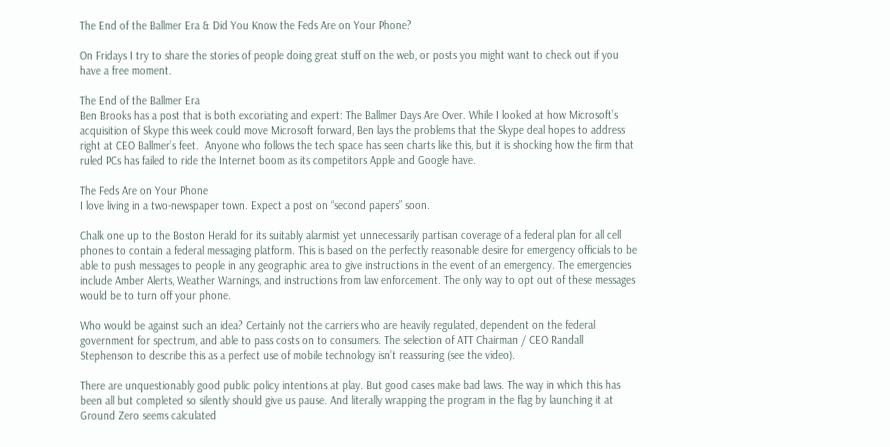The End of the Ballmer Era & Did You Know the Feds Are on Your Phone?

On Fridays I try to share the stories of people doing great stuff on the web, or posts you might want to check out if you have a free moment.

The End of the Ballmer Era
Ben Brooks has a post that is both excoriating and expert: The Ballmer Days Are Over. While I looked at how Microsoft’s acquisition of Skype this week could move Microsoft forward, Ben lays the problems that the Skype deal hopes to address right at CEO Ballmer’s feet.  Anyone who follows the tech space has seen charts like this, but it is shocking how the firm that ruled PCs has failed to ride the Internet boom as its competitors Apple and Google have.

The Feds Are on Your Phone
I love living in a two-newspaper town. Expect a post on “second papers” soon.

Chalk one up to the Boston Herald for its suitably alarmist yet unnecessarily partisan coverage of a federal plan for all cell phones to contain a federal messaging platform. This is based on the perfectly reasonable desire for emergency officials to be able to push messages to people in any geographic area to give instructions in the event of an emergency. The emergencies include Amber Alerts, Weather Warnings, and instructions from law enforcement. The only way to opt out of these messages would be to turn off your phone.

Who would be against such an idea? Certainly not the carriers who are heavily regulated, dependent on the federal government for spectrum, and able to pass costs on to consumers. The selection of ATT Chairman / CEO Randall Stephenson to describe this as a perfect use of mobile technology isn’t reassuring (see the video).

There are unquestionably good public policy intentions at play. But good cases make bad laws. The way in which this has been all but completed so silently should give us pause. And literally wrapping the program in the flag by launching it at Ground Zero seems calculated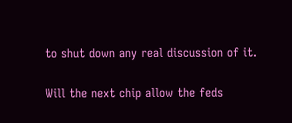to shut down any real discussion of it.

Will the next chip allow the feds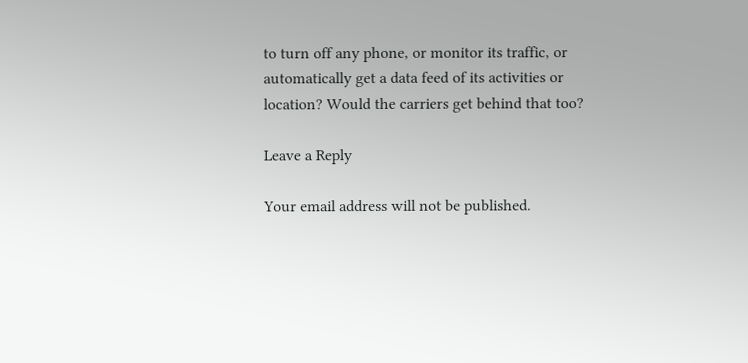to turn off any phone, or monitor its traffic, or automatically get a data feed of its activities or location? Would the carriers get behind that too?

Leave a Reply

Your email address will not be published.